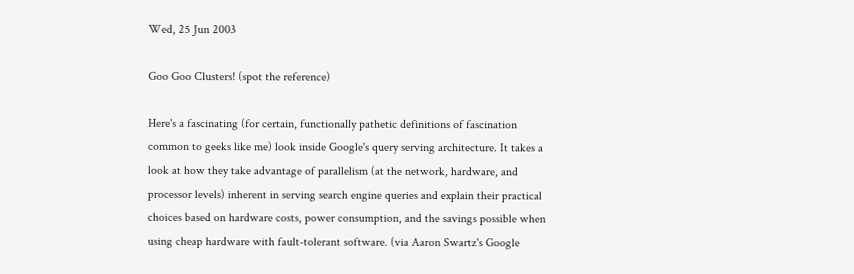Wed, 25 Jun 2003

Goo Goo Clusters! (spot the reference)

Here's a fascinating (for certain, functionally pathetic definitions of fascination common to geeks like me) look inside Google's query serving architecture. It takes a look at how they take advantage of parallelism (at the network, hardware, and processor levels) inherent in serving search engine queries and explain their practical choices based on hardware costs, power consumption, and the savings possible when using cheap hardware with fault-tolerant software. (via Aaron Swartz's Google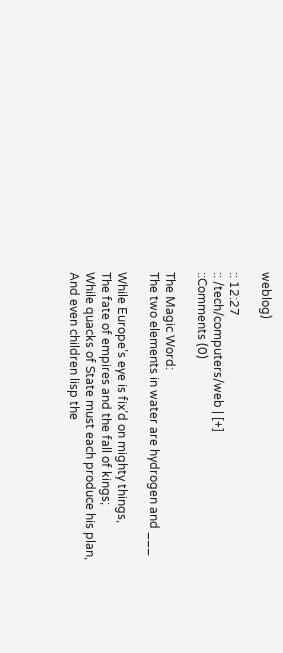weblog)

:: 12:27
:: /tech/computers/web | [+]
::Comments (0)

The Magic Word:
The two elements in water are hydrogen and ___

While Europe’s eye is fix’d on mighty things,
The fate of empires and the fall of kings;
While quacks of State must each produce his plan,
And even children lisp the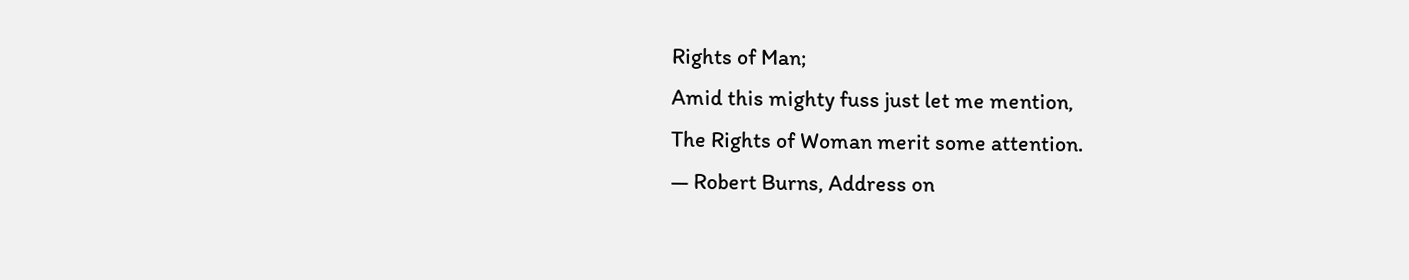Rights of Man;
Amid this mighty fuss just let me mention,
The Rights of Woman merit some attention.
— Robert Burns, Address on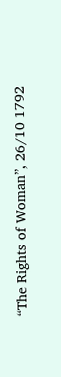“The Rights of Woman”, 26/10 1792